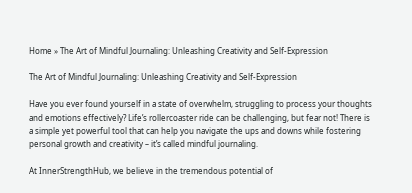Home » The Art of Mindful Journaling: Unleashing Creativity and Self-Expression

The Art of Mindful Journaling: Unleashing Creativity and Self-Expression

Have you ever found yourself in a state of overwhelm, struggling to process your thoughts and emotions effectively? Life’s rollercoaster ride can be challenging, but fear not! There is a simple yet powerful tool that can help you navigate the ups and downs while fostering personal growth and creativity – it’s called mindful journaling.

At InnerStrengthHub, we believe in the tremendous potential of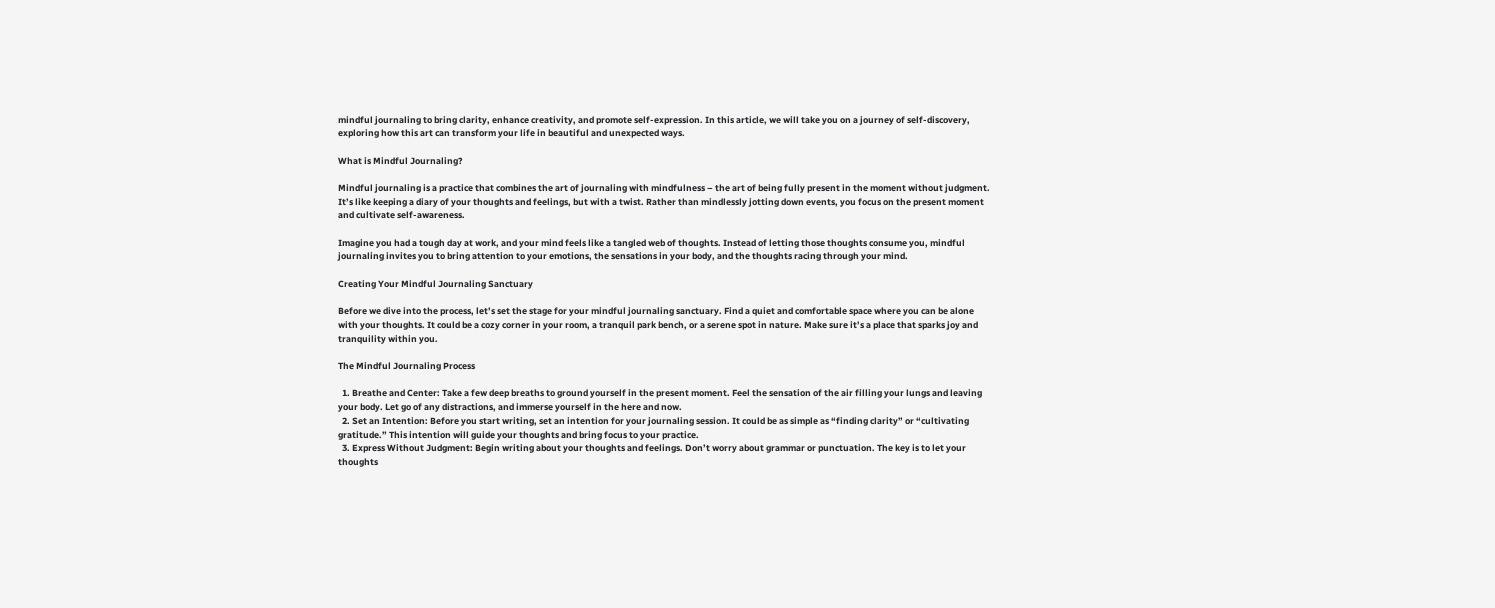mindful journaling to bring clarity, enhance creativity, and promote self-expression. In this article, we will take you on a journey of self-discovery, exploring how this art can transform your life in beautiful and unexpected ways.

What is Mindful Journaling?

Mindful journaling is a practice that combines the art of journaling with mindfulness – the art of being fully present in the moment without judgment. It’s like keeping a diary of your thoughts and feelings, but with a twist. Rather than mindlessly jotting down events, you focus on the present moment and cultivate self-awareness.

Imagine you had a tough day at work, and your mind feels like a tangled web of thoughts. Instead of letting those thoughts consume you, mindful journaling invites you to bring attention to your emotions, the sensations in your body, and the thoughts racing through your mind.

Creating Your Mindful Journaling Sanctuary

Before we dive into the process, let’s set the stage for your mindful journaling sanctuary. Find a quiet and comfortable space where you can be alone with your thoughts. It could be a cozy corner in your room, a tranquil park bench, or a serene spot in nature. Make sure it’s a place that sparks joy and tranquility within you.

The Mindful Journaling Process

  1. Breathe and Center: Take a few deep breaths to ground yourself in the present moment. Feel the sensation of the air filling your lungs and leaving your body. Let go of any distractions, and immerse yourself in the here and now.
  2. Set an Intention: Before you start writing, set an intention for your journaling session. It could be as simple as “finding clarity” or “cultivating gratitude.” This intention will guide your thoughts and bring focus to your practice.
  3. Express Without Judgment: Begin writing about your thoughts and feelings. Don’t worry about grammar or punctuation. The key is to let your thoughts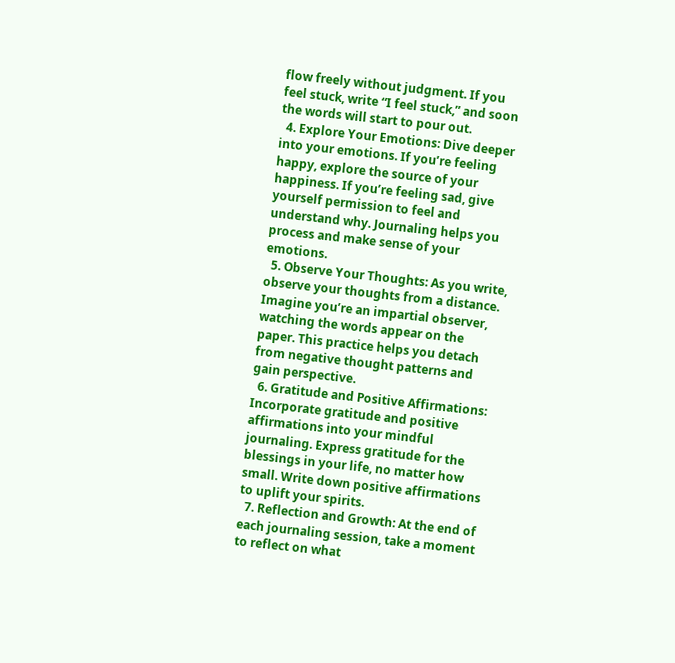flow freely without judgment. If you feel stuck, write “I feel stuck,” and soon the words will start to pour out.
  4. Explore Your Emotions: Dive deeper into your emotions. If you’re feeling happy, explore the source of your happiness. If you’re feeling sad, give yourself permission to feel and understand why. Journaling helps you process and make sense of your emotions.
  5. Observe Your Thoughts: As you write, observe your thoughts from a distance. Imagine you’re an impartial observer, watching the words appear on the paper. This practice helps you detach from negative thought patterns and gain perspective.
  6. Gratitude and Positive Affirmations: Incorporate gratitude and positive affirmations into your mindful journaling. Express gratitude for the blessings in your life, no matter how small. Write down positive affirmations to uplift your spirits.
  7. Reflection and Growth: At the end of each journaling session, take a moment to reflect on what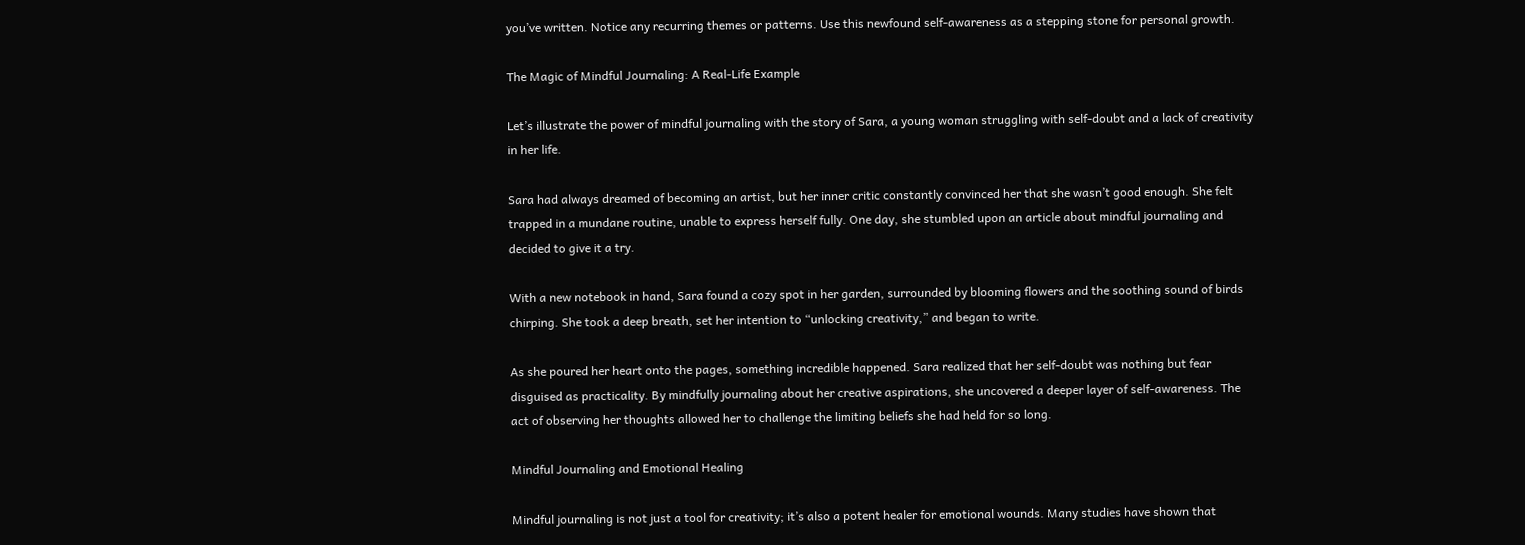you’ve written. Notice any recurring themes or patterns. Use this newfound self-awareness as a stepping stone for personal growth.

The Magic of Mindful Journaling: A Real-Life Example

Let’s illustrate the power of mindful journaling with the story of Sara, a young woman struggling with self-doubt and a lack of creativity in her life.

Sara had always dreamed of becoming an artist, but her inner critic constantly convinced her that she wasn’t good enough. She felt trapped in a mundane routine, unable to express herself fully. One day, she stumbled upon an article about mindful journaling and decided to give it a try.

With a new notebook in hand, Sara found a cozy spot in her garden, surrounded by blooming flowers and the soothing sound of birds chirping. She took a deep breath, set her intention to “unlocking creativity,” and began to write.

As she poured her heart onto the pages, something incredible happened. Sara realized that her self-doubt was nothing but fear disguised as practicality. By mindfully journaling about her creative aspirations, she uncovered a deeper layer of self-awareness. The act of observing her thoughts allowed her to challenge the limiting beliefs she had held for so long.

Mindful Journaling and Emotional Healing

Mindful journaling is not just a tool for creativity; it’s also a potent healer for emotional wounds. Many studies have shown that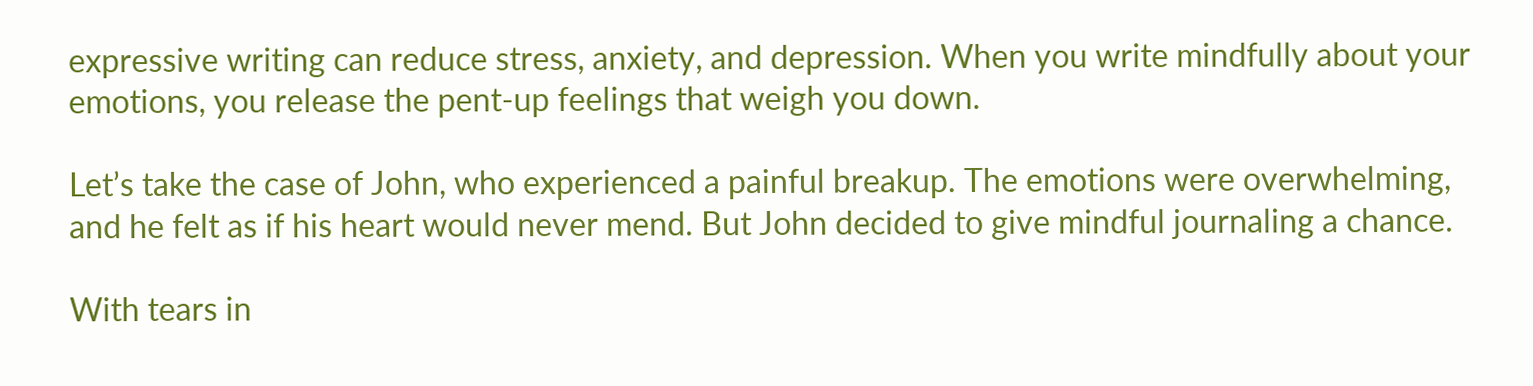expressive writing can reduce stress, anxiety, and depression. When you write mindfully about your emotions, you release the pent-up feelings that weigh you down.

Let’s take the case of John, who experienced a painful breakup. The emotions were overwhelming, and he felt as if his heart would never mend. But John decided to give mindful journaling a chance.

With tears in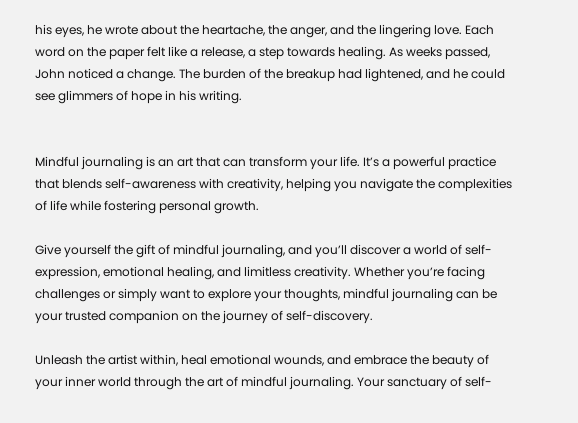his eyes, he wrote about the heartache, the anger, and the lingering love. Each word on the paper felt like a release, a step towards healing. As weeks passed, John noticed a change. The burden of the breakup had lightened, and he could see glimmers of hope in his writing.


Mindful journaling is an art that can transform your life. It’s a powerful practice that blends self-awareness with creativity, helping you navigate the complexities of life while fostering personal growth.

Give yourself the gift of mindful journaling, and you’ll discover a world of self-expression, emotional healing, and limitless creativity. Whether you’re facing challenges or simply want to explore your thoughts, mindful journaling can be your trusted companion on the journey of self-discovery.

Unleash the artist within, heal emotional wounds, and embrace the beauty of your inner world through the art of mindful journaling. Your sanctuary of self-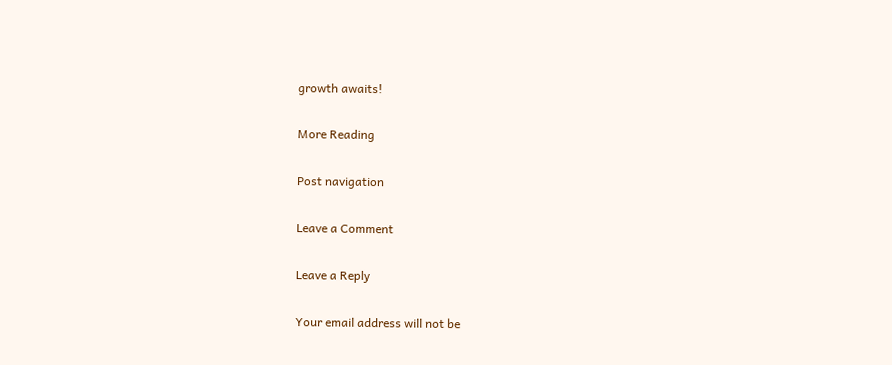growth awaits!

More Reading

Post navigation

Leave a Comment

Leave a Reply

Your email address will not be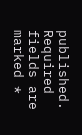published. Required fields are marked *